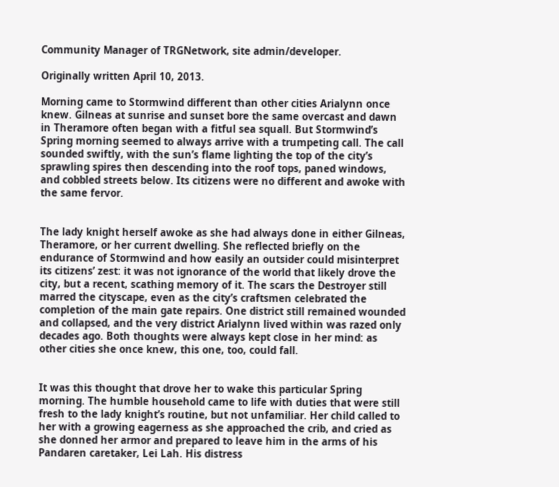Community Manager of TRGNetwork, site admin/developer.

Originally written April 10, 2013.

Morning came to Stormwind different than other cities Arialynn once knew. Gilneas at sunrise and sunset bore the same overcast and dawn in Theramore often began with a fitful sea squall. But Stormwind’s Spring morning seemed to always arrive with a trumpeting call. The call sounded swiftly, with the sun’s flame lighting the top of the city’s sprawling spires then descending into the roof tops, paned windows, and cobbled streets below. Its citizens were no different and awoke with the same fervor.


The lady knight herself awoke as she had always done in either Gilneas, Theramore, or her current dwelling. She reflected briefly on the endurance of Stormwind and how easily an outsider could misinterpret its citizens’ zest: it was not ignorance of the world that likely drove the city, but a recent, scathing memory of it. The scars the Destroyer still marred the cityscape, even as the city’s craftsmen celebrated the completion of the main gate repairs. One district still remained wounded and collapsed, and the very district Arialynn lived within was razed only decades ago. Both thoughts were always kept close in her mind: as other cities she once knew, this one, too, could fall.


It was this thought that drove her to wake this particular Spring morning. The humble household came to life with duties that were still fresh to the lady knight’s routine, but not unfamiliar. Her child called to her with a growing eagerness as she approached the crib, and cried as she donned her armor and prepared to leave him in the arms of his Pandaren caretaker, Lei Lah. His distress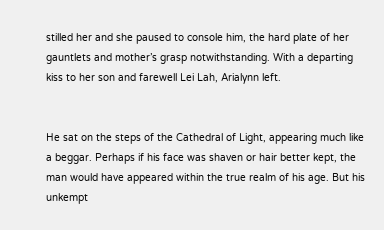stilled her and she paused to console him, the hard plate of her gauntlets and mother’s grasp notwithstanding. With a departing kiss to her son and farewell Lei Lah, Arialynn left.


He sat on the steps of the Cathedral of Light, appearing much like a beggar. Perhaps if his face was shaven or hair better kept, the man would have appeared within the true realm of his age. But his unkempt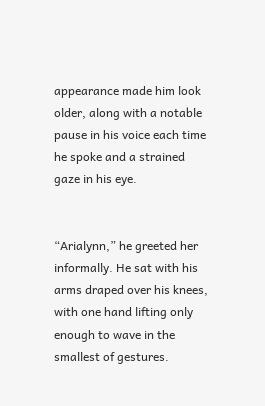appearance made him look older, along with a notable pause in his voice each time he spoke and a strained gaze in his eye.


“Arialynn,” he greeted her informally. He sat with his arms draped over his knees, with one hand lifting only enough to wave in the smallest of gestures.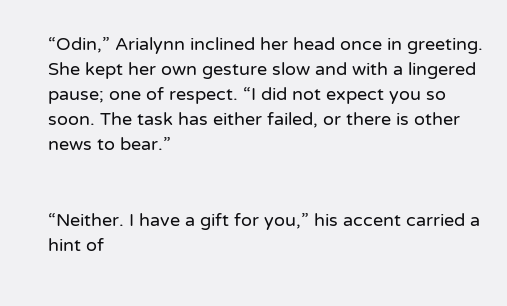“Odin,” Arialynn inclined her head once in greeting. She kept her own gesture slow and with a lingered pause; one of respect. “I did not expect you so soon. The task has either failed, or there is other news to bear.”


“Neither. I have a gift for you,” his accent carried a hint of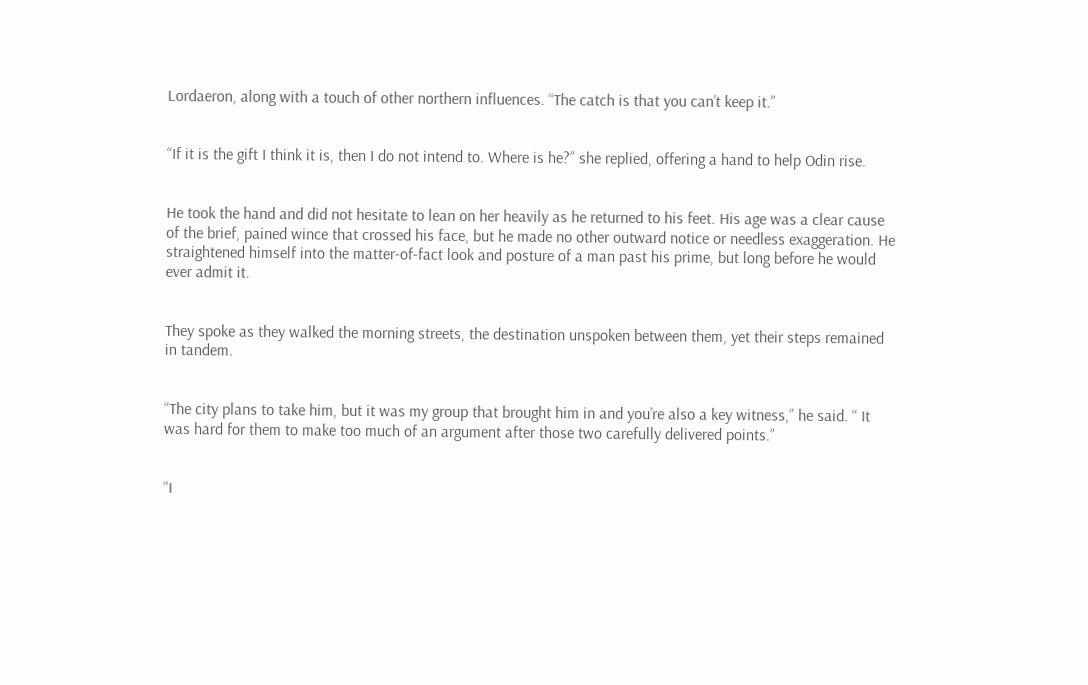Lordaeron, along with a touch of other northern influences. “The catch is that you can’t keep it.”


“If it is the gift I think it is, then I do not intend to. Where is he?” she replied, offering a hand to help Odin rise.


He took the hand and did not hesitate to lean on her heavily as he returned to his feet. His age was a clear cause of the brief, pained wince that crossed his face, but he made no other outward notice or needless exaggeration. He straightened himself into the matter-of-fact look and posture of a man past his prime, but long before he would ever admit it.


They spoke as they walked the morning streets, the destination unspoken between them, yet their steps remained in tandem.


“The city plans to take him, but it was my group that brought him in and you’re also a key witness,” he said. “ It was hard for them to make too much of an argument after those two carefully delivered points.”


“I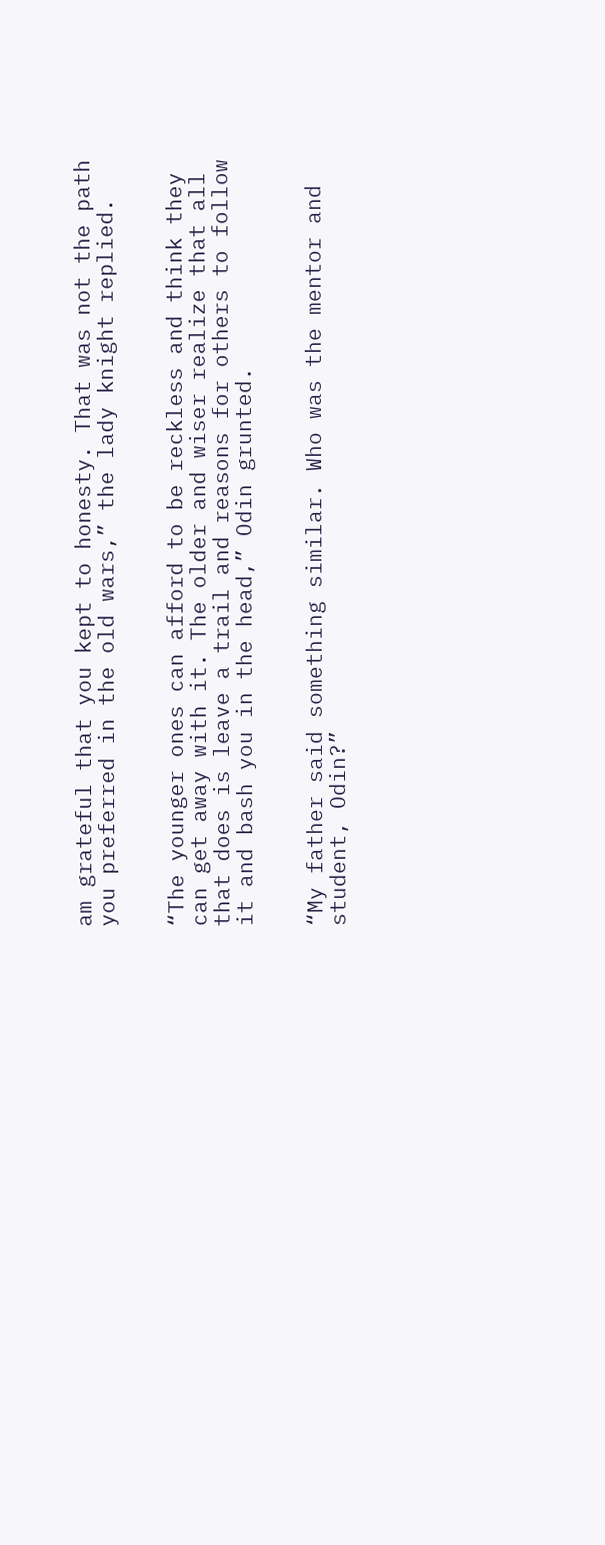am grateful that you kept to honesty. That was not the path you preferred in the old wars,” the lady knight replied.


“The younger ones can afford to be reckless and think they can get away with it. The older and wiser realize that all that does is leave a trail and reasons for others to follow it and bash you in the head,” Odin grunted.


“My father said something similar. Who was the mentor and student, Odin?”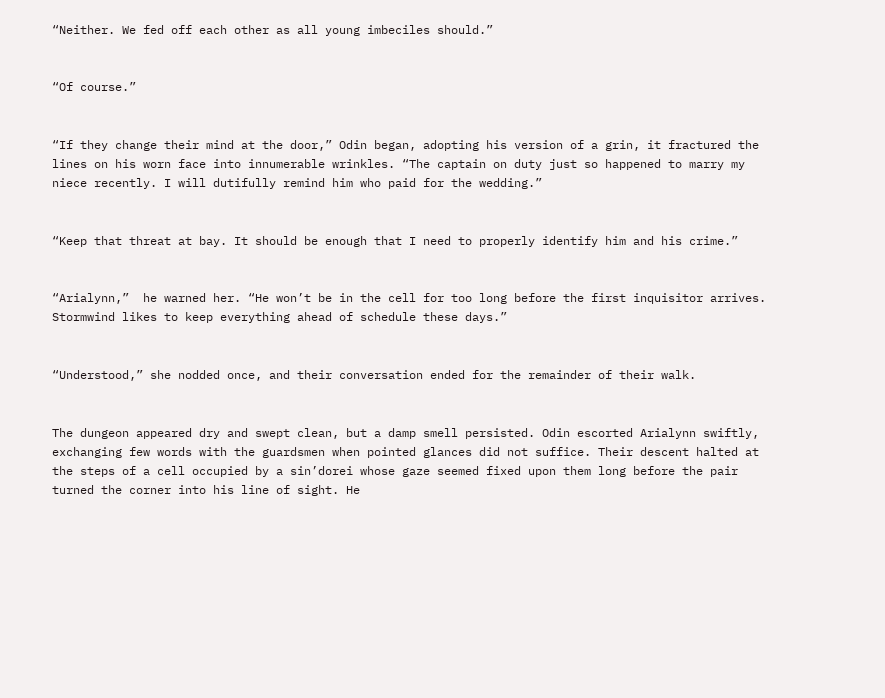“Neither. We fed off each other as all young imbeciles should.”


“Of course.”


“If they change their mind at the door,” Odin began, adopting his version of a grin, it fractured the lines on his worn face into innumerable wrinkles. “The captain on duty just so happened to marry my niece recently. I will dutifully remind him who paid for the wedding.”


“Keep that threat at bay. It should be enough that I need to properly identify him and his crime.”


“Arialynn,”  he warned her. “He won’t be in the cell for too long before the first inquisitor arrives. Stormwind likes to keep everything ahead of schedule these days.”


“Understood,” she nodded once, and their conversation ended for the remainder of their walk.


The dungeon appeared dry and swept clean, but a damp smell persisted. Odin escorted Arialynn swiftly, exchanging few words with the guardsmen when pointed glances did not suffice. Their descent halted at the steps of a cell occupied by a sin’dorei whose gaze seemed fixed upon them long before the pair turned the corner into his line of sight. He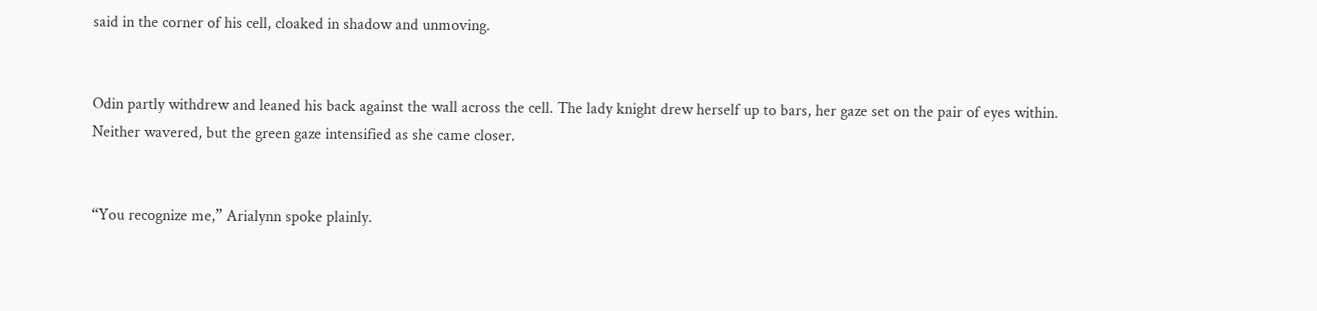said in the corner of his cell, cloaked in shadow and unmoving.


Odin partly withdrew and leaned his back against the wall across the cell. The lady knight drew herself up to bars, her gaze set on the pair of eyes within. Neither wavered, but the green gaze intensified as she came closer.


“You recognize me,” Arialynn spoke plainly.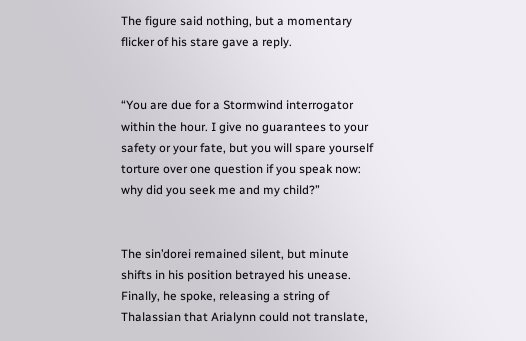The figure said nothing, but a momentary flicker of his stare gave a reply.


“You are due for a Stormwind interrogator within the hour. I give no guarantees to your safety or your fate, but you will spare yourself torture over one question if you speak now: why did you seek me and my child?”


The sin’dorei remained silent, but minute shifts in his position betrayed his unease. Finally, he spoke, releasing a string of Thalassian that Arialynn could not translate,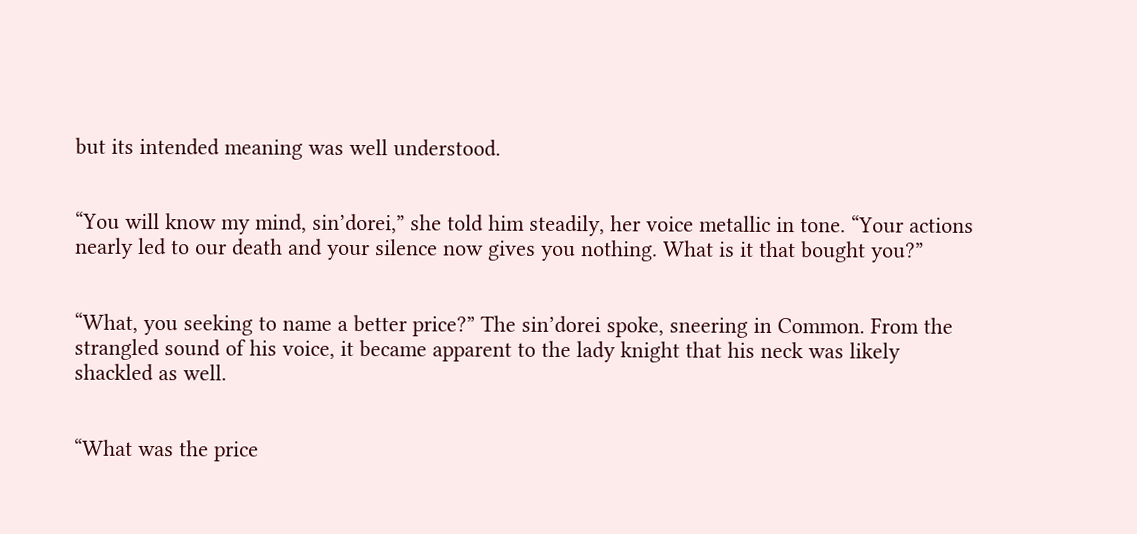but its intended meaning was well understood.


“You will know my mind, sin’dorei,” she told him steadily, her voice metallic in tone. “Your actions nearly led to our death and your silence now gives you nothing. What is it that bought you?”


“What, you seeking to name a better price?” The sin’dorei spoke, sneering in Common. From the strangled sound of his voice, it became apparent to the lady knight that his neck was likely shackled as well.


“What was the price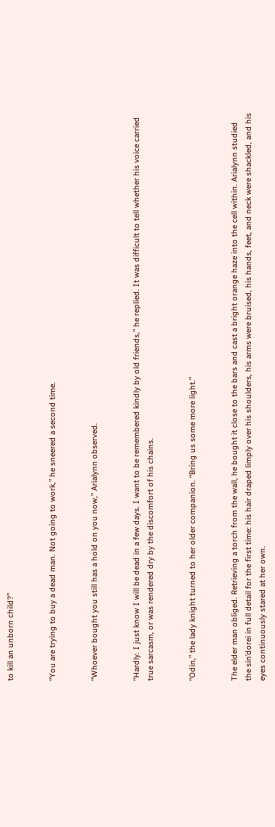to kill an unborn child?”


“You are trying to buy a dead man. Not going to work,” he sneered a second time.


“Whoever bought you still has a hold on you now,” Arialynn observed.


“Hardly. I just know I will be dead in a few days. I want to be remembered kindly by old friends,” he replied. It was difficult to tell whether his voice carried true sarcasm, or was rendered dry by the discomfort of his chains.


“Odin,” the lady knight turned to her older companion. “Bring us some more light.”


The elder man obliged. Retrieving a torch from the wall, he bought it close to the bars and cast a bright orange haze into the cell within. Arialynn studied the sin’dorei in full detail for the first time: his hair draped limply over his shoulders, his arms were bruised, his hands, feet, and neck were shackled, and his eyes continuously stared at her own.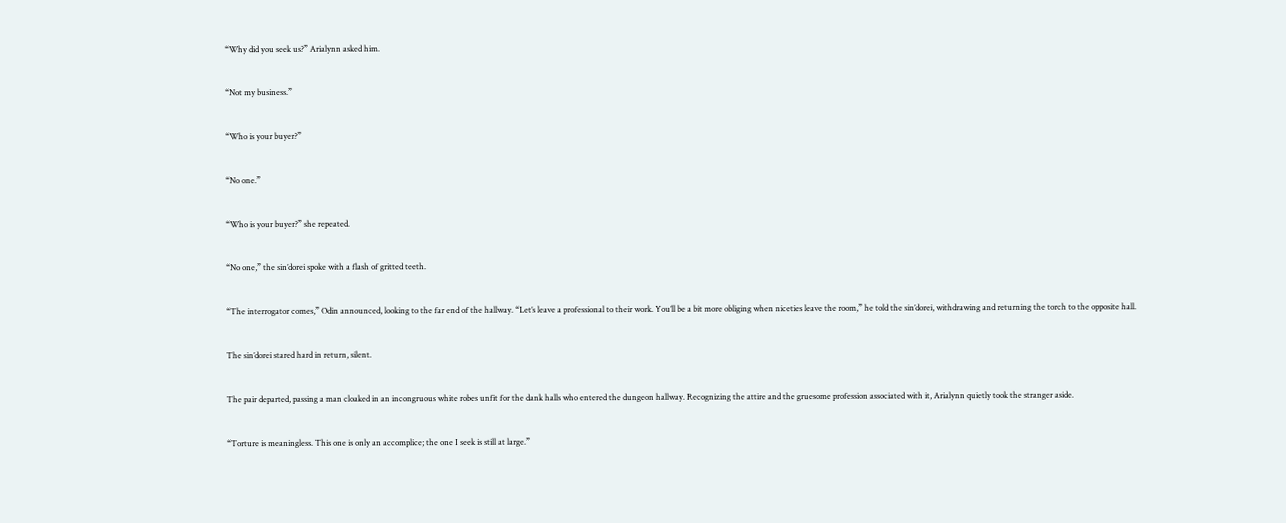“Why did you seek us?” Arialynn asked him.


“Not my business.”


“Who is your buyer?”


“No one.”


“Who is your buyer?” she repeated.


“No one,” the sin’dorei spoke with a flash of gritted teeth.


“The interrogator comes,” Odin announced, looking to the far end of the hallway. “Let’s leave a professional to their work. You’ll be a bit more obliging when niceties leave the room,” he told the sin’dorei, withdrawing and returning the torch to the opposite hall.


The sin’dorei stared hard in return, silent.


The pair departed, passing a man cloaked in an incongruous white robes unfit for the dank halls who entered the dungeon hallway. Recognizing the attire and the gruesome profession associated with it, Arialynn quietly took the stranger aside.


“Torture is meaningless. This one is only an accomplice; the one I seek is still at large.”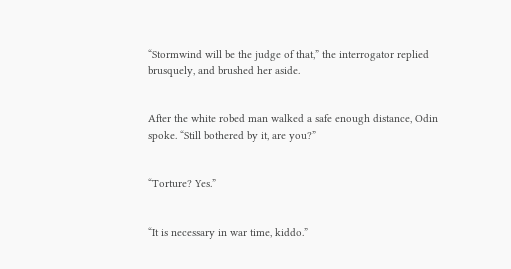“Stormwind will be the judge of that,” the interrogator replied brusquely, and brushed her aside.


After the white robed man walked a safe enough distance, Odin spoke. “Still bothered by it, are you?”


“Torture? Yes.”


“It is necessary in war time, kiddo.”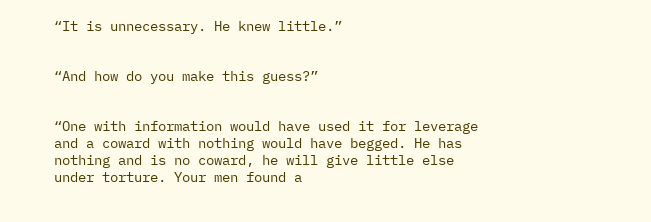“It is unnecessary. He knew little.”


“And how do you make this guess?”


“One with information would have used it for leverage and a coward with nothing would have begged. He has nothing and is no coward, he will give little else under torture. Your men found a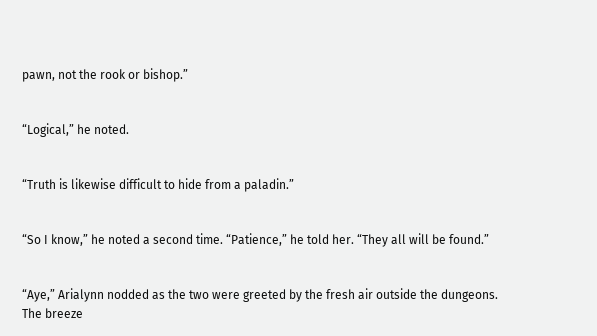pawn, not the rook or bishop.”


“Logical,” he noted.


“Truth is likewise difficult to hide from a paladin.”


“So I know,” he noted a second time. “Patience,” he told her. “They all will be found.”


“Aye,” Arialynn nodded as the two were greeted by the fresh air outside the dungeons. The breeze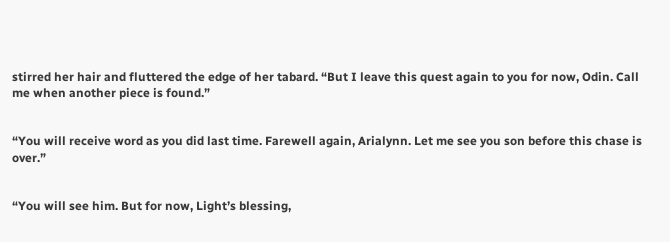stirred her hair and fluttered the edge of her tabard. “But I leave this quest again to you for now, Odin. Call me when another piece is found.”


“You will receive word as you did last time. Farewell again, Arialynn. Let me see you son before this chase is over.”


“You will see him. But for now, Light’s blessing,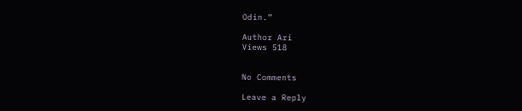Odin.”

Author Ari
Views 518


No Comments

Leave a Reply